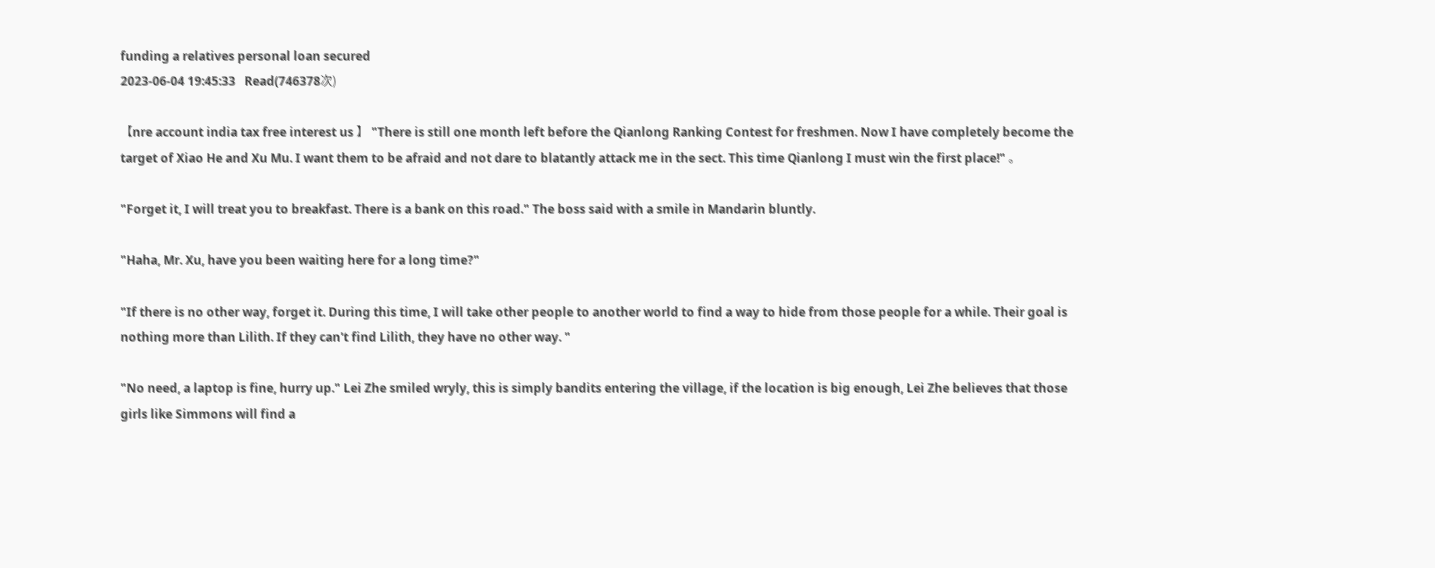funding a relatives personal loan secured
2023-06-04 19:45:33   Read(746378次)

【nre account india tax free interest us 】 "There is still one month left before the Qianlong Ranking Contest for freshmen. Now I have completely become the target of Xiao He and Xu Mu. I want them to be afraid and not dare to blatantly attack me in the sect. This time Qianlong I must win the first place!" 。

"Forget it, I will treat you to breakfast. There is a bank on this road." The boss said with a smile in Mandarin bluntly.

"Haha, Mr. Xu, have you been waiting here for a long time?"

"If there is no other way, forget it. During this time, I will take other people to another world to find a way to hide from those people for a while. Their goal is nothing more than Lilith. If they can't find Lilith, they have no other way. "

"No need, a laptop is fine, hurry up." Lei Zhe smiled wryly, this is simply bandits entering the village, if the location is big enough, Lei Zhe believes that those girls like Simmons will find a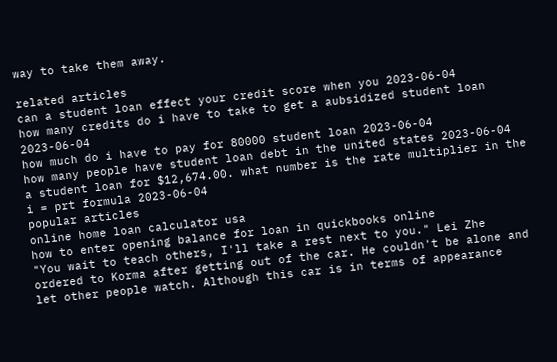way to take them away.

related articles
can a student loan effect your credit score when you 2023-06-04
how many credits do i have to take to get a aubsidized student loan 2023-06-04
how much do i have to pay for 80000 student loan 2023-06-04
how many people have student loan debt in the united states 2023-06-04
a student loan for $12,674.00. what number is the rate multiplier in the i = prt formula 2023-06-04
popular articles
online home loan calculator usa
how to enter opening balance for loan in quickbooks online
"You wait to teach others, I'll take a rest next to you." Lei Zhe ordered to Korma after getting out of the car. He couldn't be alone and let other people watch. Although this car is in terms of appearance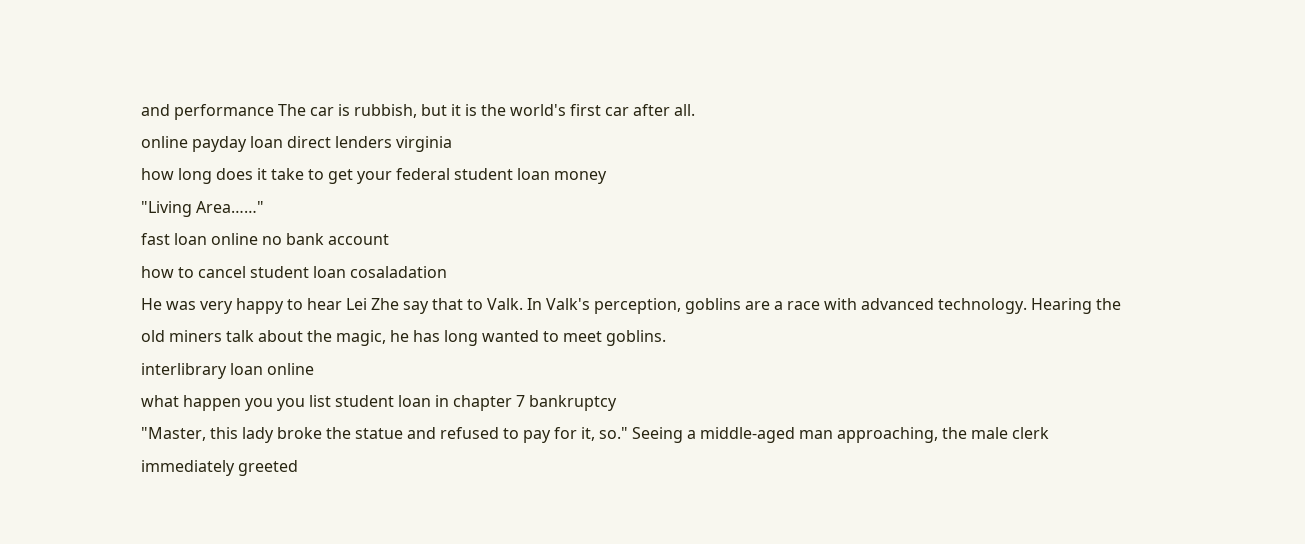and performance The car is rubbish, but it is the world's first car after all.
online payday loan direct lenders virginia
how long does it take to get your federal student loan money
"Living Area……"
fast loan online no bank account
how to cancel student loan cosaladation
He was very happy to hear Lei Zhe say that to Valk. In Valk's perception, goblins are a race with advanced technology. Hearing the old miners talk about the magic, he has long wanted to meet goblins.
interlibrary loan online
what happen you you list student loan in chapter 7 bankruptcy
"Master, this lady broke the statue and refused to pay for it, so." Seeing a middle-aged man approaching, the male clerk immediately greeted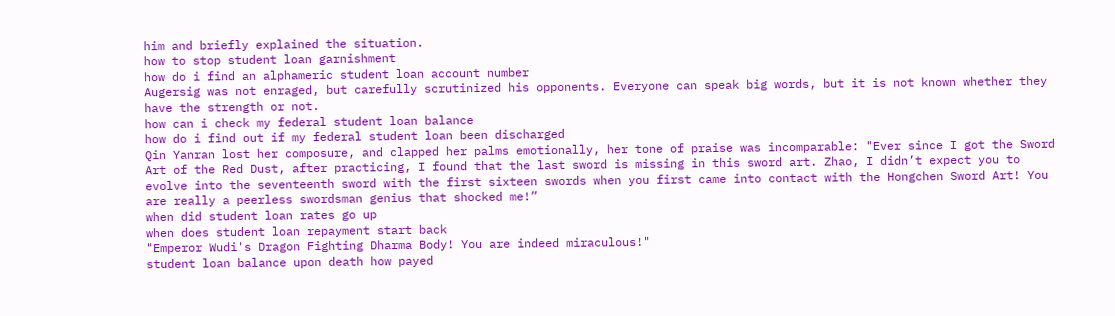him and briefly explained the situation.
how to stop student loan garnishment
how do i find an alphameric student loan account number
Augersig was not enraged, but carefully scrutinized his opponents. Everyone can speak big words, but it is not known whether they have the strength or not.
how can i check my federal student loan balance
how do i find out if my federal student loan been discharged
Qin Yanran lost her composure, and clapped her palms emotionally, her tone of praise was incomparable: "Ever since I got the Sword Art of the Red Dust, after practicing, I found that the last sword is missing in this sword art. Zhao, I didn’t expect you to evolve into the seventeenth sword with the first sixteen swords when you first came into contact with the Hongchen Sword Art! You are really a peerless swordsman genius that shocked me!”
when did student loan rates go up
when does student loan repayment start back
"Emperor Wudi's Dragon Fighting Dharma Body! You are indeed miraculous!"
student loan balance upon death how payed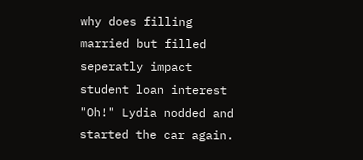why does filling married but filled seperatly impact student loan interest
"Oh!" Lydia nodded and started the car again.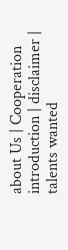about Us | Cooperation introduction | disclaimer | talents wanted